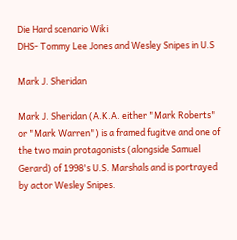Die Hard scenario Wiki
DHS- Tommy Lee Jones and Wesley Snipes in U.S

Mark J. Sheridan

Mark J. Sheridan (A.K.A. either "Mark Roberts" or "Mark Warren") is a framed fugitve and one of the two main protagonists (alongside Samuel Gerard) of 1998's U.S. Marshals and is portrayed by actor Wesley Snipes.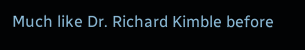Much like Dr. Richard Kimble before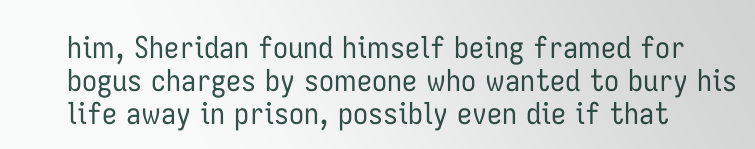him, Sheridan found himself being framed for bogus charges by someone who wanted to bury his life away in prison, possibly even die if that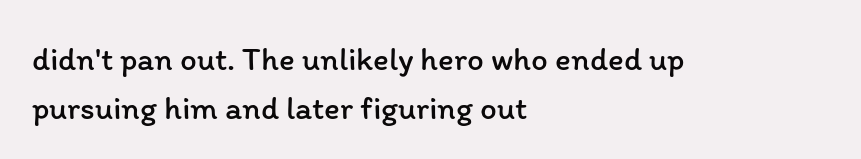didn't pan out. The unlikely hero who ended up pursuing him and later figuring out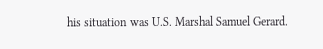his situation was U.S. Marshal Samuel Gerard.